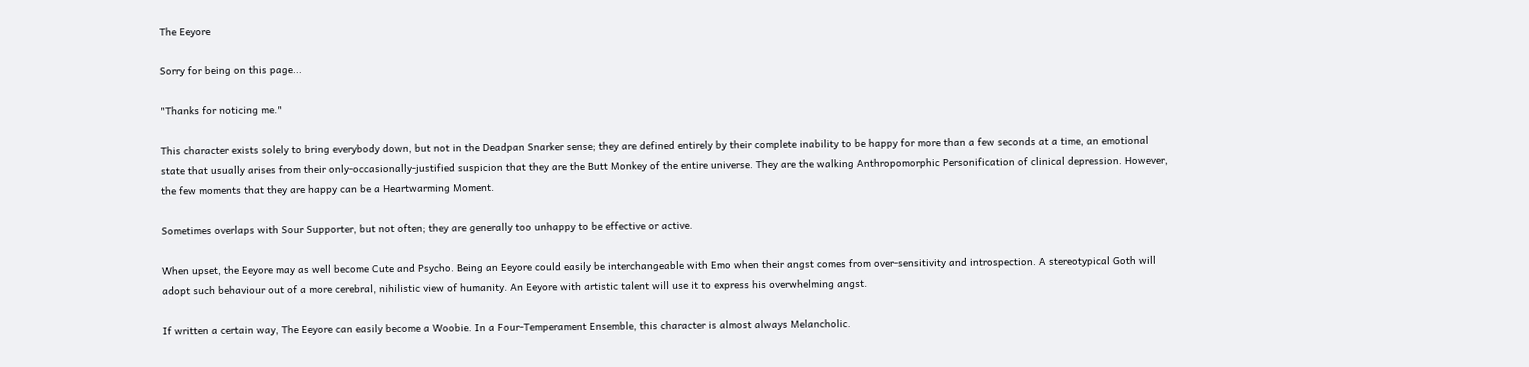The Eeyore

Sorry for being on this page...

"Thanks for noticing me."

This character exists solely to bring everybody down, but not in the Deadpan Snarker sense; they are defined entirely by their complete inability to be happy for more than a few seconds at a time, an emotional state that usually arises from their only-occasionally-justified suspicion that they are the Butt Monkey of the entire universe. They are the walking Anthropomorphic Personification of clinical depression. However, the few moments that they are happy can be a Heartwarming Moment.

Sometimes overlaps with Sour Supporter, but not often; they are generally too unhappy to be effective or active.

When upset, the Eeyore may as well become Cute and Psycho. Being an Eeyore could easily be interchangeable with Emo when their angst comes from over-sensitivity and introspection. A stereotypical Goth will adopt such behaviour out of a more cerebral, nihilistic view of humanity. An Eeyore with artistic talent will use it to express his overwhelming angst.

If written a certain way, The Eeyore can easily become a Woobie. In a Four-Temperament Ensemble, this character is almost always Melancholic.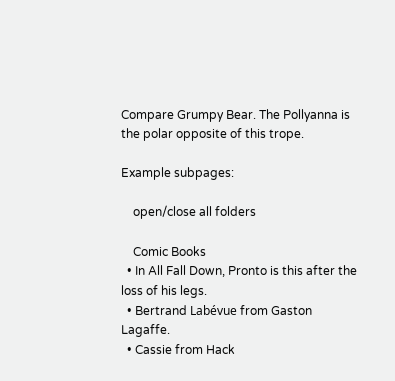Compare Grumpy Bear. The Pollyanna is the polar opposite of this trope.

Example subpages:

    open/close all folders

    Comic Books
  • In All Fall Down, Pronto is this after the loss of his legs.
  • Bertrand Labévue from Gaston Lagaffe.
  • Cassie from Hack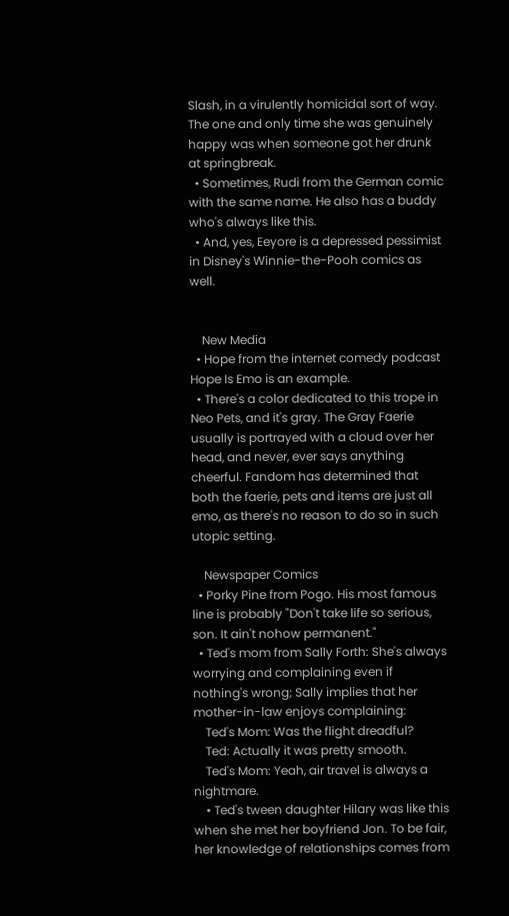Slash, in a virulently homicidal sort of way. The one and only time she was genuinely happy was when someone got her drunk at springbreak.
  • Sometimes, Rudi from the German comic with the same name. He also has a buddy who's always like this.
  • And, yes, Eeyore is a depressed pessimist in Disney's Winnie-the-Pooh comics as well.


    New Media
  • Hope from the internet comedy podcast Hope Is Emo is an example.
  • There's a color dedicated to this trope in Neo Pets, and it's gray. The Gray Faerie usually is portrayed with a cloud over her head, and never, ever says anything cheerful. Fandom has determined that both the faerie, pets and items are just all emo, as there's no reason to do so in such utopic setting.

    Newspaper Comics
  • Porky Pine from Pogo. His most famous line is probably "Don't take life so serious, son. It ain't nohow permanent."
  • Ted's mom from Sally Forth: She's always worrying and complaining even if nothing's wrong; Sally implies that her mother-in-law enjoys complaining:
    Ted's Mom: Was the flight dreadful?
    Ted: Actually it was pretty smooth.
    Ted's Mom: Yeah, air travel is always a nightmare.
    • Ted's tween daughter Hilary was like this when she met her boyfriend Jon. To be fair, her knowledge of relationships comes from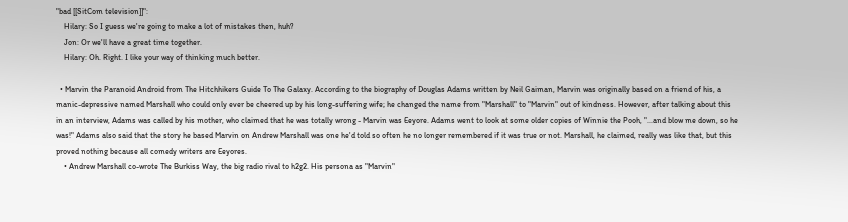"bad [[SitCom television]]":
    Hilary: So I guess we're going to make a lot of mistakes then, huh?
    Jon: Or we'll have a great time together.
    Hilary: Oh. Right. I like your way of thinking much better.

  • Marvin the Paranoid Android from The Hitchhikers Guide To The Galaxy. According to the biography of Douglas Adams written by Neil Gaiman, Marvin was originally based on a friend of his, a manic-depressive named Marshall who could only ever be cheered up by his long-suffering wife; he changed the name from "Marshall" to "Marvin" out of kindness. However, after talking about this in an interview, Adams was called by his mother, who claimed that he was totally wrong - Marvin was Eeyore. Adams went to look at some older copies of Winnie the Pooh, "...and blow me down, so he was!" Adams also said that the story he based Marvin on Andrew Marshall was one he'd told so often he no longer remembered if it was true or not. Marshall, he claimed, really was like that, but this proved nothing because all comedy writers are Eeyores.
    • Andrew Marshall co-wrote The Burkiss Way, the big radio rival to h2g2. His persona as "Marvin"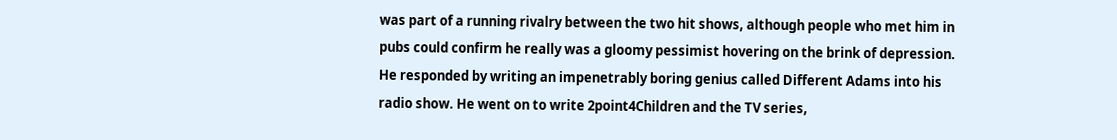was part of a running rivalry between the two hit shows, although people who met him in pubs could confirm he really was a gloomy pessimist hovering on the brink of depression. He responded by writing an impenetrably boring genius called Different Adams into his radio show. He went on to write 2point4Children and the TV series,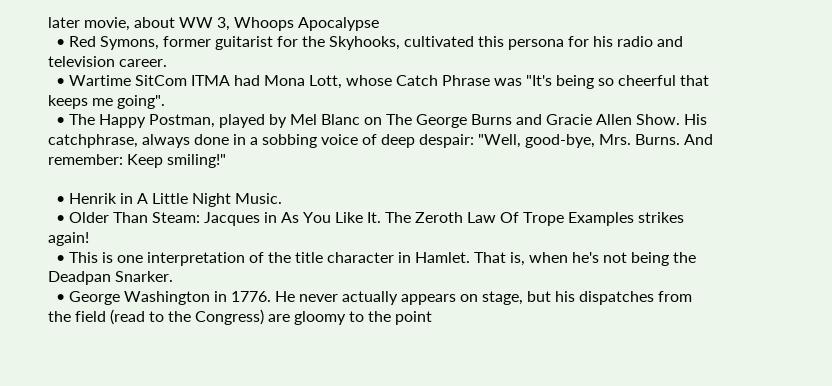later movie, about WW 3, Whoops Apocalypse
  • Red Symons, former guitarist for the Skyhooks, cultivated this persona for his radio and television career.
  • Wartime SitCom ITMA had Mona Lott, whose Catch Phrase was "It's being so cheerful that keeps me going".
  • The Happy Postman, played by Mel Blanc on The George Burns and Gracie Allen Show. His catchphrase, always done in a sobbing voice of deep despair: "Well, good-bye, Mrs. Burns. And remember: Keep smiling!"

  • Henrik in A Little Night Music.
  • Older Than Steam: Jacques in As You Like It. The Zeroth Law Of Trope Examples strikes again!
  • This is one interpretation of the title character in Hamlet. That is, when he's not being the Deadpan Snarker.
  • George Washington in 1776. He never actually appears on stage, but his dispatches from the field (read to the Congress) are gloomy to the point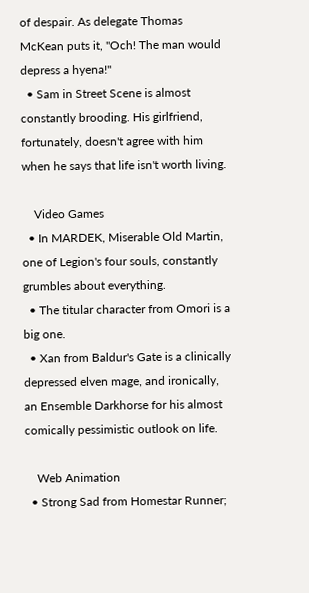of despair. As delegate Thomas McKean puts it, "Och! The man would depress a hyena!"
  • Sam in Street Scene is almost constantly brooding. His girlfriend, fortunately, doesn't agree with him when he says that life isn't worth living.

    Video Games
  • In MARDEK, Miserable Old Martin, one of Legion's four souls, constantly grumbles about everything.
  • The titular character from Omori is a big one.
  • Xan from Baldur's Gate is a clinically depressed elven mage, and ironically, an Ensemble Darkhorse for his almost comically pessimistic outlook on life.

    Web Animation
  • Strong Sad from Homestar Runner;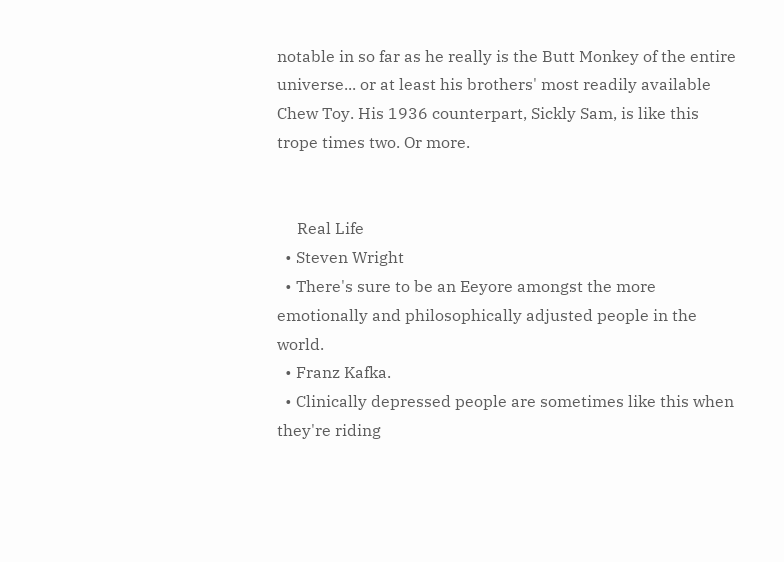notable in so far as he really is the Butt Monkey of the entire universe... or at least his brothers' most readily available Chew Toy. His 1936 counterpart, Sickly Sam, is like this trope times two. Or more.


     Real Life
  • Steven Wright
  • There's sure to be an Eeyore amongst the more emotionally and philosophically adjusted people in the world.
  • Franz Kafka.
  • Clinically depressed people are sometimes like this when they're riding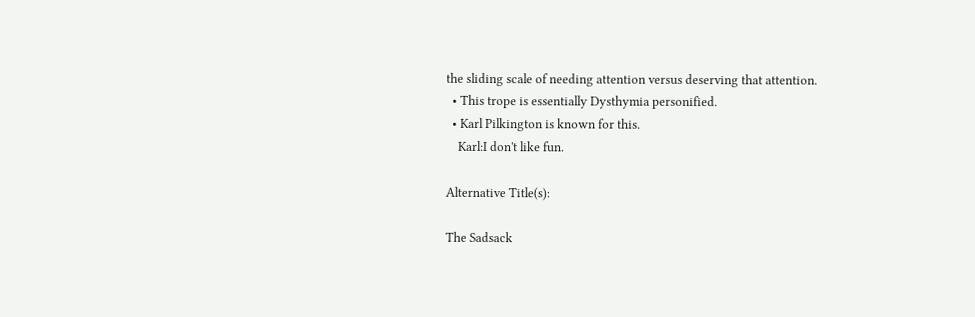the sliding scale of needing attention versus deserving that attention.
  • This trope is essentially Dysthymia personified.
  • Karl Pilkington is known for this.
    Karl:I don't like fun.

Alternative Title(s):

The Sadsack